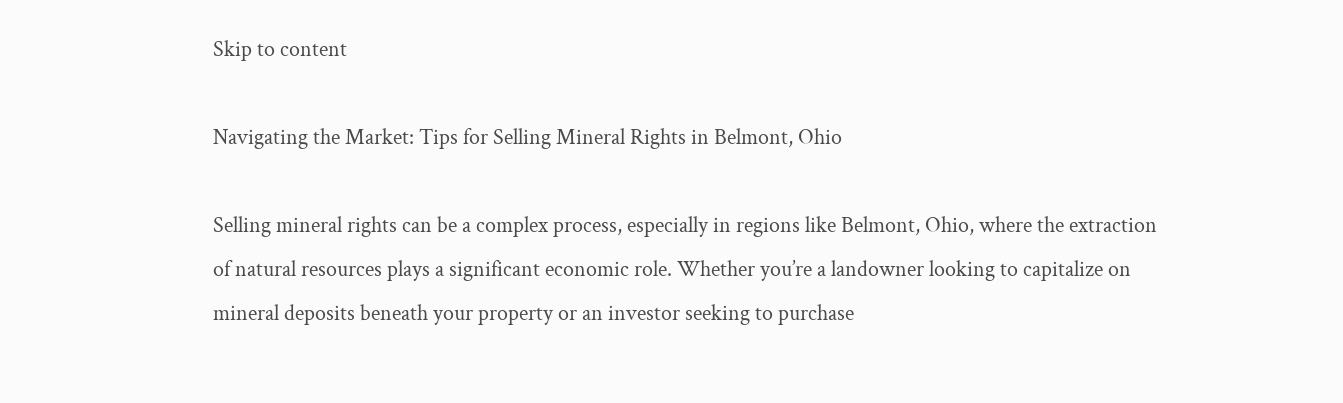Skip to content

Navigating the Market: Tips for Selling Mineral Rights in Belmont, Ohio

Selling mineral rights can be a complex process, especially in regions like Belmont, Ohio, where the extraction of natural resources plays a significant economic role. Whether you’re a landowner looking to capitalize on mineral deposits beneath your property or an investor seeking to purchase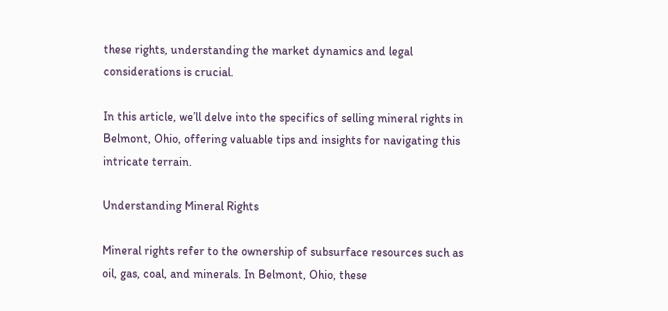these rights, understanding the market dynamics and legal considerations is crucial.

In this article, we’ll delve into the specifics of selling mineral rights in Belmont, Ohio, offering valuable tips and insights for navigating this intricate terrain.

Understanding Mineral Rights

Mineral rights refer to the ownership of subsurface resources such as oil, gas, coal, and minerals. In Belmont, Ohio, these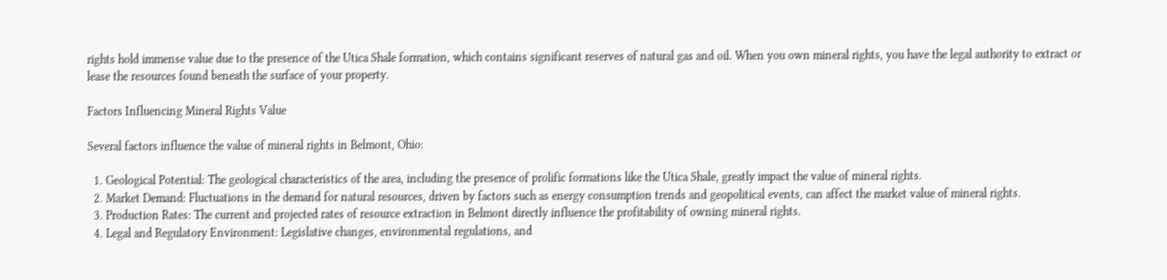rights hold immense value due to the presence of the Utica Shale formation, which contains significant reserves of natural gas and oil. When you own mineral rights, you have the legal authority to extract or lease the resources found beneath the surface of your property.

Factors Influencing Mineral Rights Value

Several factors influence the value of mineral rights in Belmont, Ohio:

  1. Geological Potential: The geological characteristics of the area, including the presence of prolific formations like the Utica Shale, greatly impact the value of mineral rights.
  2. Market Demand: Fluctuations in the demand for natural resources, driven by factors such as energy consumption trends and geopolitical events, can affect the market value of mineral rights.
  3. Production Rates: The current and projected rates of resource extraction in Belmont directly influence the profitability of owning mineral rights.
  4. Legal and Regulatory Environment: Legislative changes, environmental regulations, and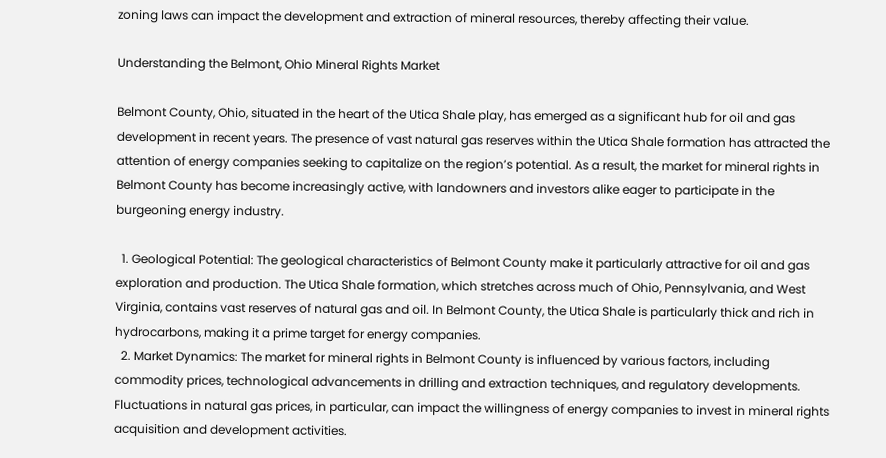zoning laws can impact the development and extraction of mineral resources, thereby affecting their value.

Understanding the Belmont, Ohio Mineral Rights Market

Belmont County, Ohio, situated in the heart of the Utica Shale play, has emerged as a significant hub for oil and gas development in recent years. The presence of vast natural gas reserves within the Utica Shale formation has attracted the attention of energy companies seeking to capitalize on the region’s potential. As a result, the market for mineral rights in Belmont County has become increasingly active, with landowners and investors alike eager to participate in the burgeoning energy industry.

  1. Geological Potential: The geological characteristics of Belmont County make it particularly attractive for oil and gas exploration and production. The Utica Shale formation, which stretches across much of Ohio, Pennsylvania, and West Virginia, contains vast reserves of natural gas and oil. In Belmont County, the Utica Shale is particularly thick and rich in hydrocarbons, making it a prime target for energy companies.
  2. Market Dynamics: The market for mineral rights in Belmont County is influenced by various factors, including commodity prices, technological advancements in drilling and extraction techniques, and regulatory developments. Fluctuations in natural gas prices, in particular, can impact the willingness of energy companies to invest in mineral rights acquisition and development activities.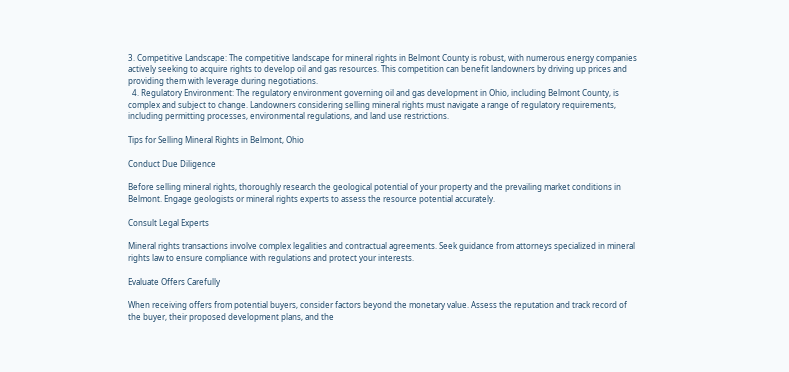3. Competitive Landscape: The competitive landscape for mineral rights in Belmont County is robust, with numerous energy companies actively seeking to acquire rights to develop oil and gas resources. This competition can benefit landowners by driving up prices and providing them with leverage during negotiations.
  4. Regulatory Environment: The regulatory environment governing oil and gas development in Ohio, including Belmont County, is complex and subject to change. Landowners considering selling mineral rights must navigate a range of regulatory requirements, including permitting processes, environmental regulations, and land use restrictions.

Tips for Selling Mineral Rights in Belmont, Ohio

Conduct Due Diligence

Before selling mineral rights, thoroughly research the geological potential of your property and the prevailing market conditions in Belmont. Engage geologists or mineral rights experts to assess the resource potential accurately.

Consult Legal Experts

Mineral rights transactions involve complex legalities and contractual agreements. Seek guidance from attorneys specialized in mineral rights law to ensure compliance with regulations and protect your interests.

Evaluate Offers Carefully

When receiving offers from potential buyers, consider factors beyond the monetary value. Assess the reputation and track record of the buyer, their proposed development plans, and the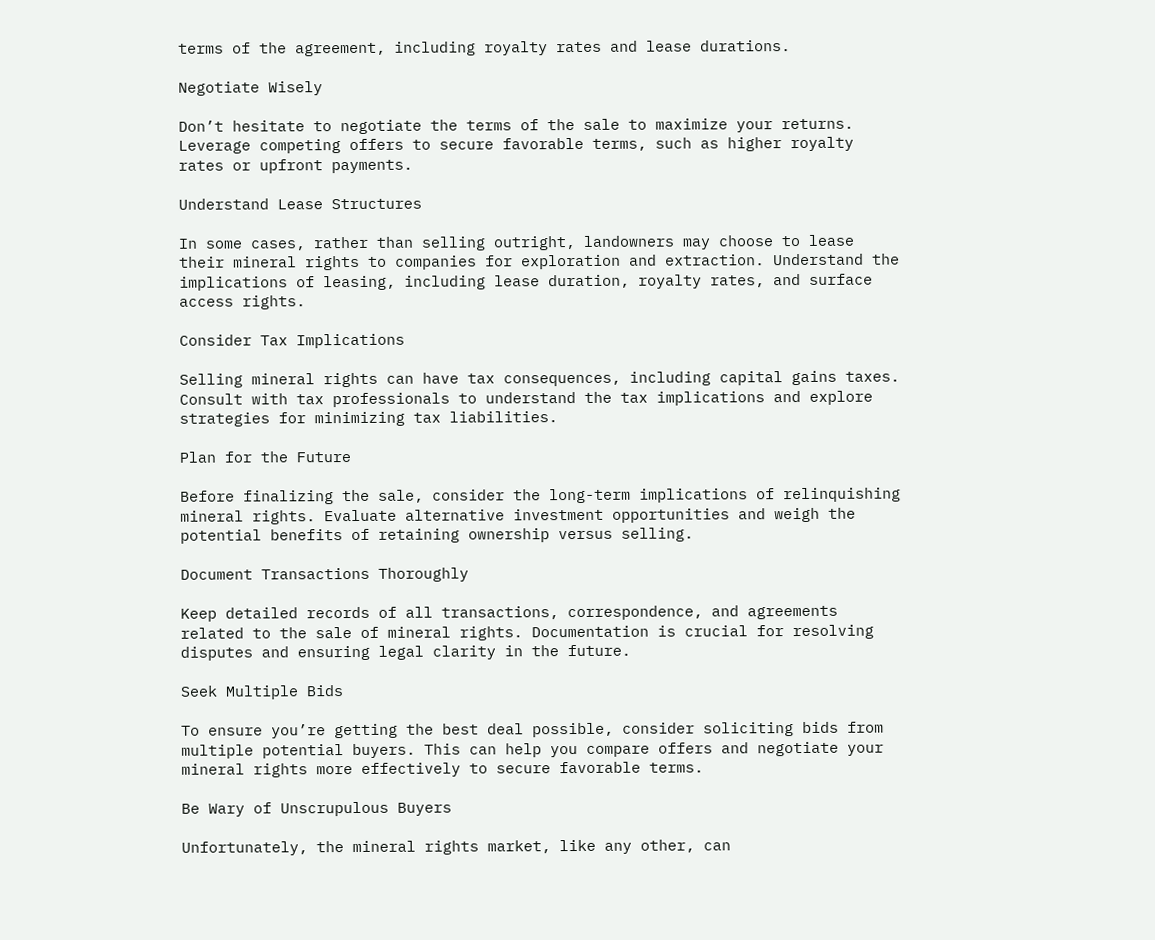terms of the agreement, including royalty rates and lease durations.

Negotiate Wisely

Don’t hesitate to negotiate the terms of the sale to maximize your returns. Leverage competing offers to secure favorable terms, such as higher royalty rates or upfront payments.

Understand Lease Structures

In some cases, rather than selling outright, landowners may choose to lease their mineral rights to companies for exploration and extraction. Understand the implications of leasing, including lease duration, royalty rates, and surface access rights.

Consider Tax Implications

Selling mineral rights can have tax consequences, including capital gains taxes. Consult with tax professionals to understand the tax implications and explore strategies for minimizing tax liabilities.

Plan for the Future

Before finalizing the sale, consider the long-term implications of relinquishing mineral rights. Evaluate alternative investment opportunities and weigh the potential benefits of retaining ownership versus selling.

Document Transactions Thoroughly

Keep detailed records of all transactions, correspondence, and agreements related to the sale of mineral rights. Documentation is crucial for resolving disputes and ensuring legal clarity in the future.

Seek Multiple Bids

To ensure you’re getting the best deal possible, consider soliciting bids from multiple potential buyers. This can help you compare offers and negotiate your mineral rights more effectively to secure favorable terms.

Be Wary of Unscrupulous Buyers

Unfortunately, the mineral rights market, like any other, can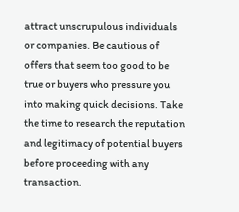attract unscrupulous individuals or companies. Be cautious of offers that seem too good to be true or buyers who pressure you into making quick decisions. Take the time to research the reputation and legitimacy of potential buyers before proceeding with any transaction.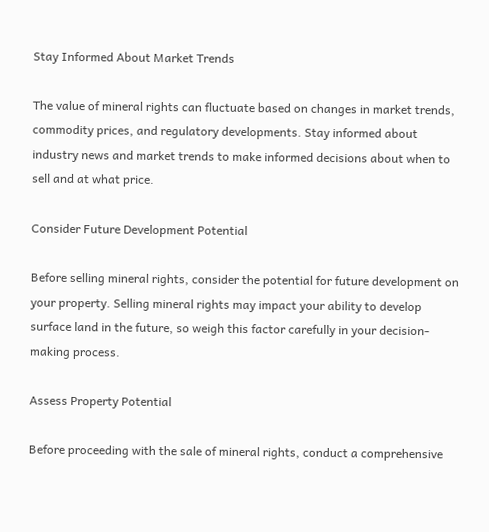Stay Informed About Market Trends

The value of mineral rights can fluctuate based on changes in market trends, commodity prices, and regulatory developments. Stay informed about industry news and market trends to make informed decisions about when to sell and at what price.

Consider Future Development Potential

Before selling mineral rights, consider the potential for future development on your property. Selling mineral rights may impact your ability to develop surface land in the future, so weigh this factor carefully in your decision-making process.

Assess Property Potential

Before proceeding with the sale of mineral rights, conduct a comprehensive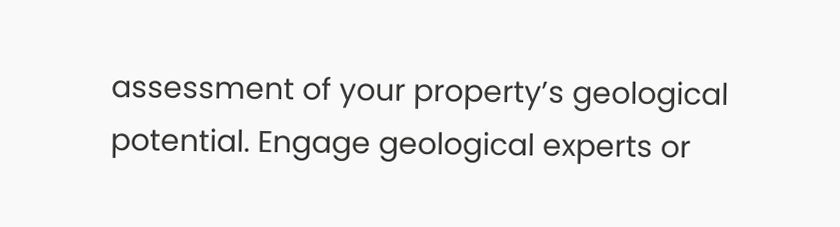assessment of your property’s geological potential. Engage geological experts or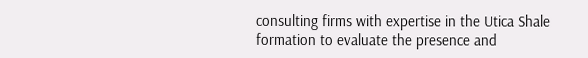consulting firms with expertise in the Utica Shale formation to evaluate the presence and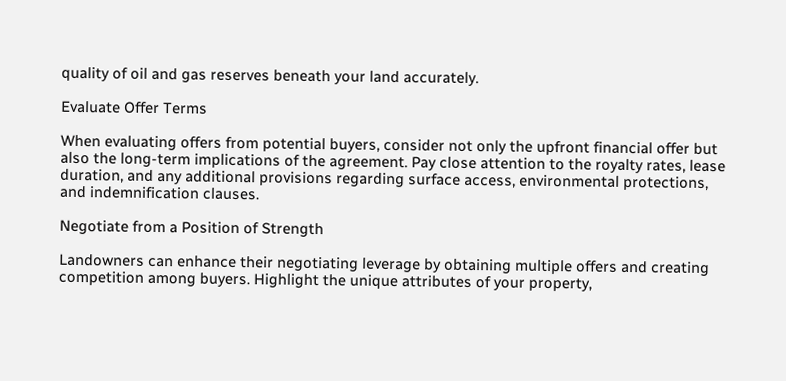quality of oil and gas reserves beneath your land accurately.

Evaluate Offer Terms

When evaluating offers from potential buyers, consider not only the upfront financial offer but also the long-term implications of the agreement. Pay close attention to the royalty rates, lease duration, and any additional provisions regarding surface access, environmental protections, and indemnification clauses.

Negotiate from a Position of Strength

Landowners can enhance their negotiating leverage by obtaining multiple offers and creating competition among buyers. Highlight the unique attributes of your property,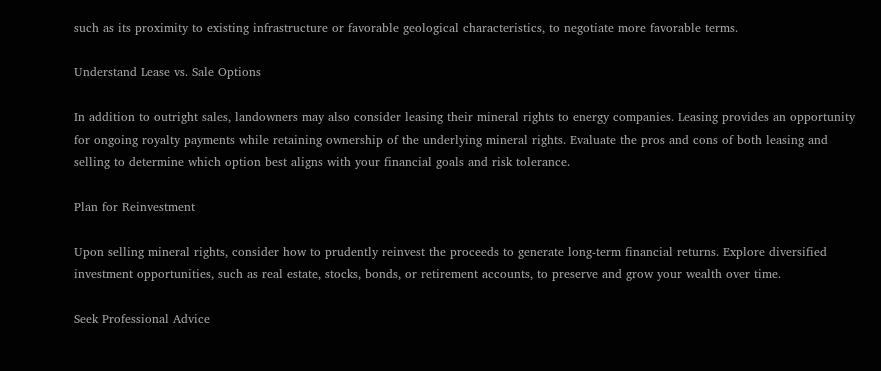such as its proximity to existing infrastructure or favorable geological characteristics, to negotiate more favorable terms.

Understand Lease vs. Sale Options

In addition to outright sales, landowners may also consider leasing their mineral rights to energy companies. Leasing provides an opportunity for ongoing royalty payments while retaining ownership of the underlying mineral rights. Evaluate the pros and cons of both leasing and selling to determine which option best aligns with your financial goals and risk tolerance.

Plan for Reinvestment

Upon selling mineral rights, consider how to prudently reinvest the proceeds to generate long-term financial returns. Explore diversified investment opportunities, such as real estate, stocks, bonds, or retirement accounts, to preserve and grow your wealth over time.

Seek Professional Advice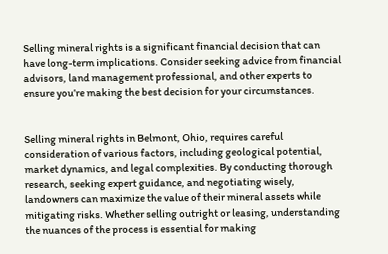Selling mineral rights is a significant financial decision that can have long-term implications. Consider seeking advice from financial advisors, land management professional, and other experts to ensure you’re making the best decision for your circumstances.


Selling mineral rights in Belmont, Ohio, requires careful consideration of various factors, including geological potential, market dynamics, and legal complexities. By conducting thorough research, seeking expert guidance, and negotiating wisely, landowners can maximize the value of their mineral assets while mitigating risks. Whether selling outright or leasing, understanding the nuances of the process is essential for making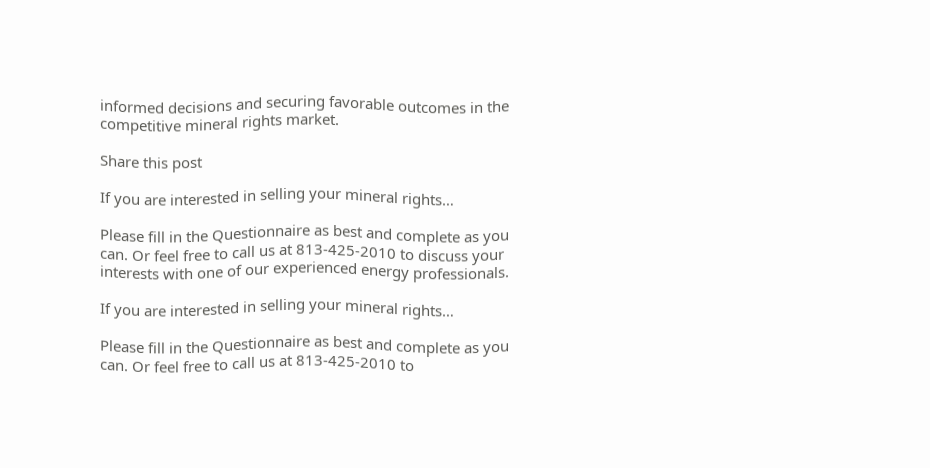informed decisions and securing favorable outcomes in the competitive mineral rights market.

Share this post

If you are interested in selling your mineral rights…

Please fill in the Questionnaire as best and complete as you can. Or feel free to call us at 813-425-2010 to discuss your interests with one of our experienced energy professionals.

If you are interested in selling your mineral rights…

Please fill in the Questionnaire as best and complete as you can. Or feel free to call us at 813-425-2010 to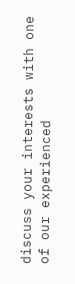discuss your interests with one of our experienced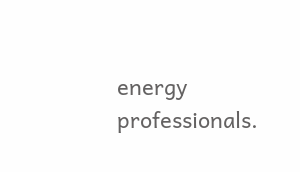energy professionals.